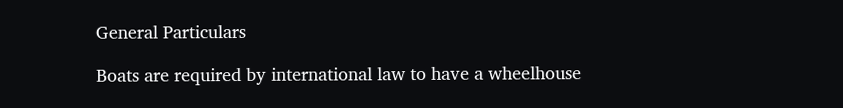General Particulars

Boats are required by international law to have a wheelhouse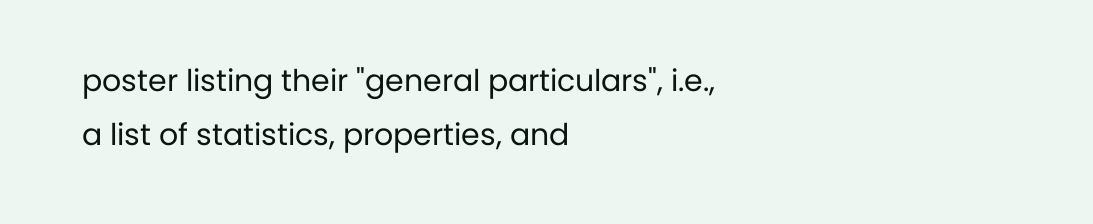poster listing their "general particulars", i.e., a list of statistics, properties, and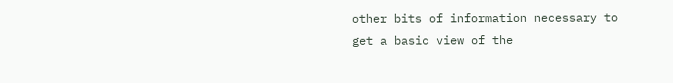other bits of information necessary to get a basic view of the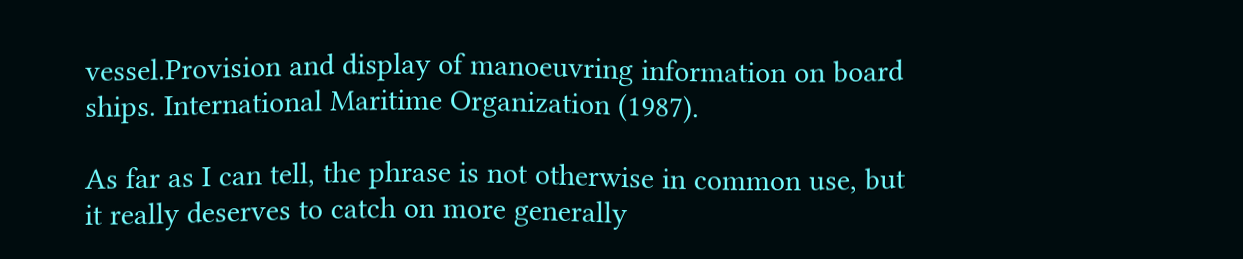vessel.Provision and display of manoeuvring information on board ships. International Maritime Organization (1987).

As far as I can tell, the phrase is not otherwise in common use, but it really deserves to catch on more generally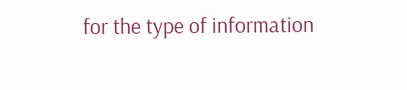for the type of information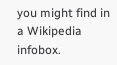you might find in a Wikipedia infobox.